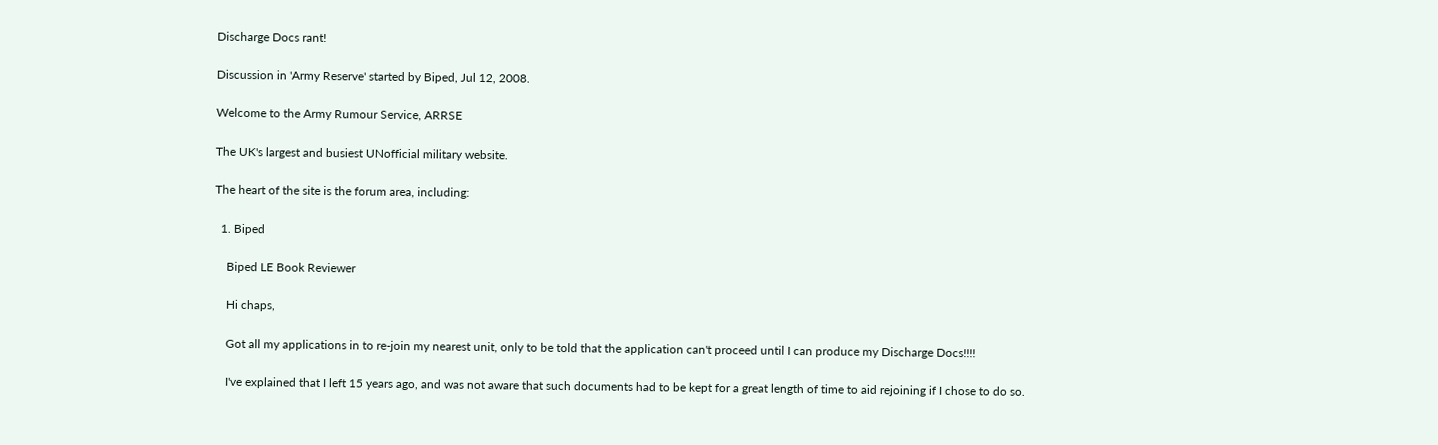Discharge Docs rant!

Discussion in 'Army Reserve' started by Biped, Jul 12, 2008.

Welcome to the Army Rumour Service, ARRSE

The UK's largest and busiest UNofficial military website.

The heart of the site is the forum area, including:

  1. Biped

    Biped LE Book Reviewer

    Hi chaps,

    Got all my applications in to re-join my nearest unit, only to be told that the application can't proceed until I can produce my Discharge Docs!!!!

    I've explained that I left 15 years ago, and was not aware that such documents had to be kept for a great length of time to aid rejoining if I chose to do so.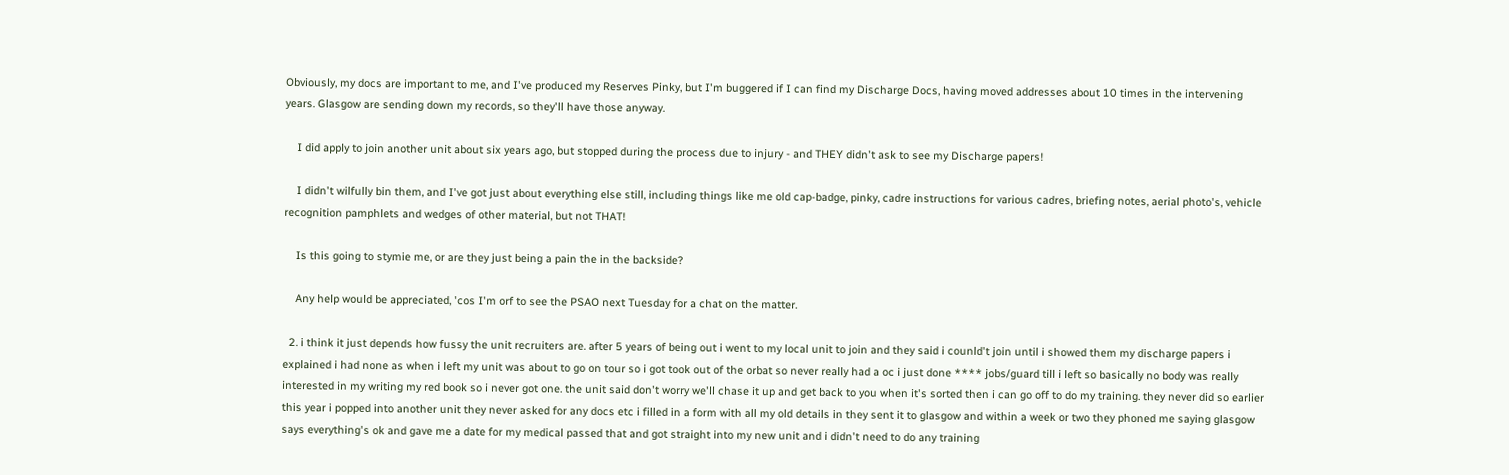Obviously, my docs are important to me, and I've produced my Reserves Pinky, but I'm buggered if I can find my Discharge Docs, having moved addresses about 10 times in the intervening years. Glasgow are sending down my records, so they'll have those anyway.

    I did apply to join another unit about six years ago, but stopped during the process due to injury - and THEY didn't ask to see my Discharge papers!

    I didn't wilfully bin them, and I've got just about everything else still, including things like me old cap-badge, pinky, cadre instructions for various cadres, briefing notes, aerial photo's, vehicle recognition pamphlets and wedges of other material, but not THAT!

    Is this going to stymie me, or are they just being a pain the in the backside?

    Any help would be appreciated, 'cos I'm orf to see the PSAO next Tuesday for a chat on the matter.

  2. i think it just depends how fussy the unit recruiters are. after 5 years of being out i went to my local unit to join and they said i counld't join until i showed them my discharge papers i explained i had none as when i left my unit was about to go on tour so i got took out of the orbat so never really had a oc i just done **** jobs/guard till i left so basically no body was really interested in my writing my red book so i never got one. the unit said don't worry we'll chase it up and get back to you when it's sorted then i can go off to do my training. they never did so earlier this year i popped into another unit they never asked for any docs etc i filled in a form with all my old details in they sent it to glasgow and within a week or two they phoned me saying glasgow says everything's ok and gave me a date for my medical passed that and got straight into my new unit and i didn't need to do any training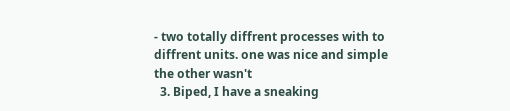- two totally diffrent processes with to diffrent units. one was nice and simple the other wasn't
  3. Biped, I have a sneaking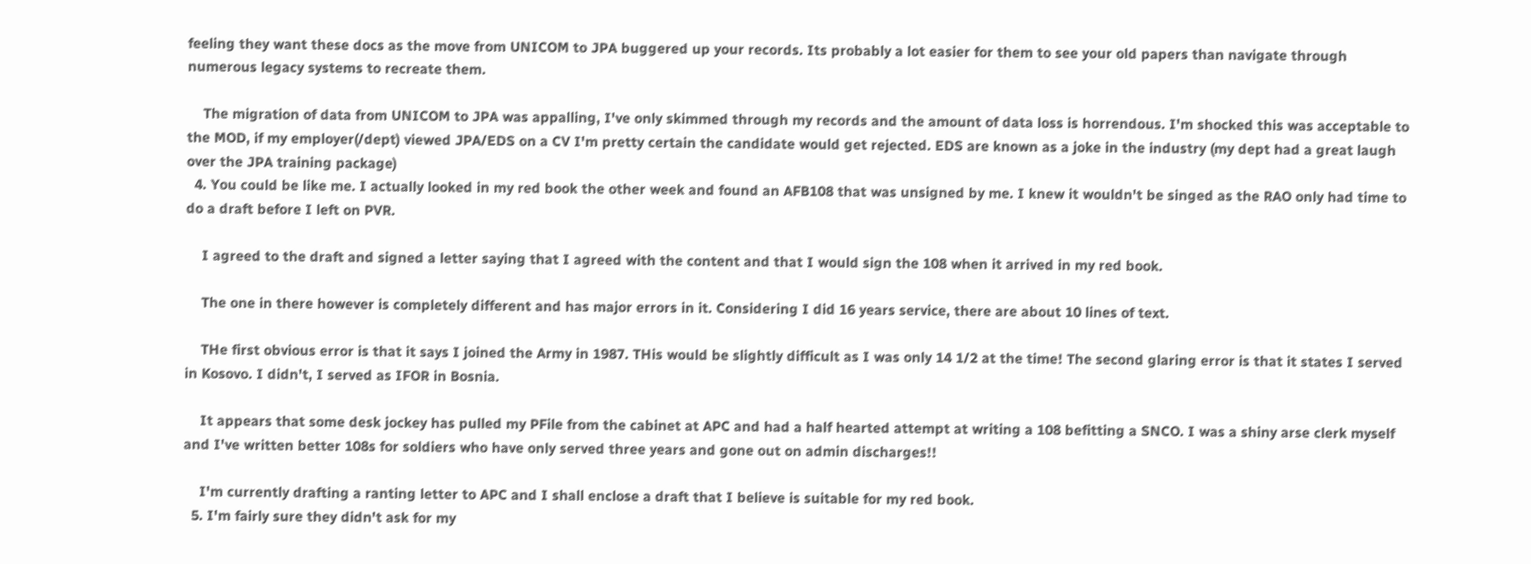feeling they want these docs as the move from UNICOM to JPA buggered up your records. Its probably a lot easier for them to see your old papers than navigate through numerous legacy systems to recreate them.

    The migration of data from UNICOM to JPA was appalling, I've only skimmed through my records and the amount of data loss is horrendous. I'm shocked this was acceptable to the MOD, if my employer(/dept) viewed JPA/EDS on a CV I'm pretty certain the candidate would get rejected. EDS are known as a joke in the industry (my dept had a great laugh over the JPA training package)
  4. You could be like me. I actually looked in my red book the other week and found an AFB108 that was unsigned by me. I knew it wouldn't be singed as the RAO only had time to do a draft before I left on PVR.

    I agreed to the draft and signed a letter saying that I agreed with the content and that I would sign the 108 when it arrived in my red book.

    The one in there however is completely different and has major errors in it. Considering I did 16 years service, there are about 10 lines of text.

    THe first obvious error is that it says I joined the Army in 1987. THis would be slightly difficult as I was only 14 1/2 at the time! The second glaring error is that it states I served in Kosovo. I didn't, I served as IFOR in Bosnia.

    It appears that some desk jockey has pulled my PFile from the cabinet at APC and had a half hearted attempt at writing a 108 befitting a SNCO. I was a shiny arse clerk myself and I've written better 108s for soldiers who have only served three years and gone out on admin discharges!!

    I'm currently drafting a ranting letter to APC and I shall enclose a draft that I believe is suitable for my red book.
  5. I'm fairly sure they didn't ask for my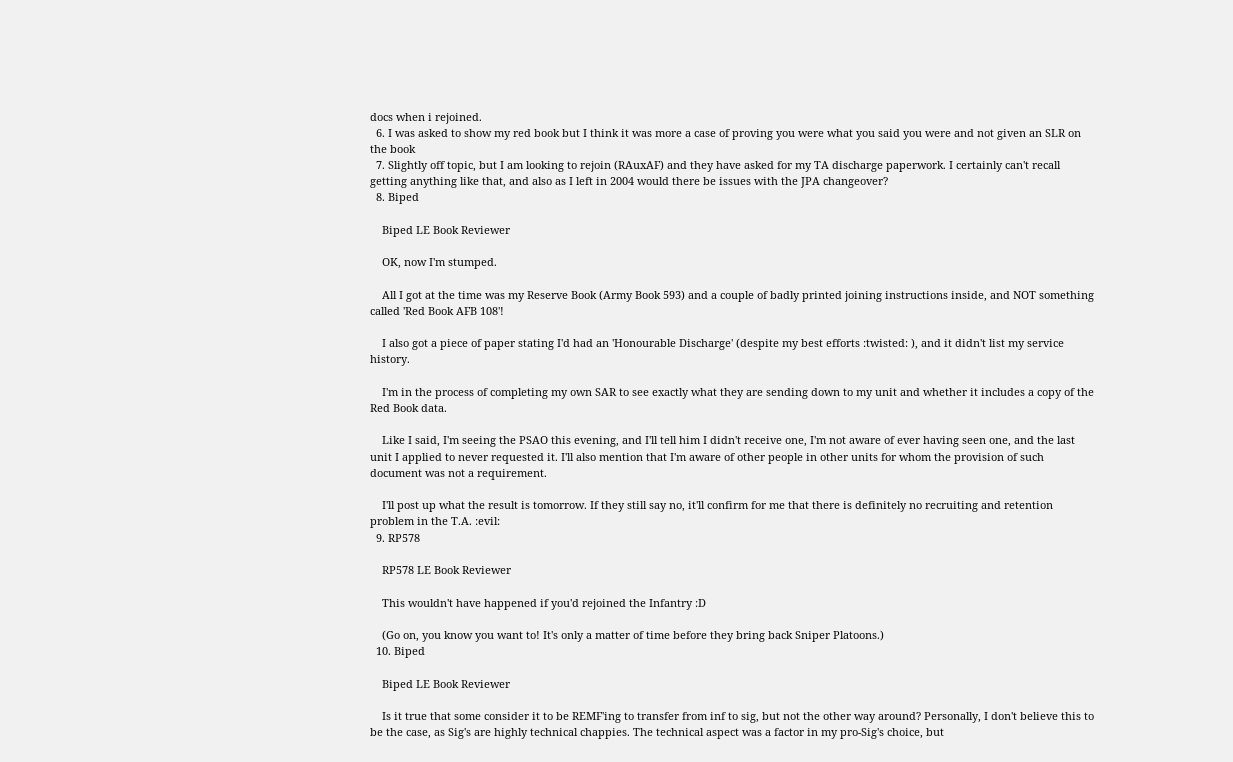docs when i rejoined.
  6. I was asked to show my red book but I think it was more a case of proving you were what you said you were and not given an SLR on the book
  7. Slightly off topic, but I am looking to rejoin (RAuxAF) and they have asked for my TA discharge paperwork. I certainly can't recall getting anything like that, and also as I left in 2004 would there be issues with the JPA changeover?
  8. Biped

    Biped LE Book Reviewer

    OK, now I'm stumped.

    All I got at the time was my Reserve Book (Army Book 593) and a couple of badly printed joining instructions inside, and NOT something called 'Red Book AFB 108'!

    I also got a piece of paper stating I'd had an 'Honourable Discharge' (despite my best efforts :twisted: ), and it didn't list my service history.

    I'm in the process of completing my own SAR to see exactly what they are sending down to my unit and whether it includes a copy of the Red Book data.

    Like I said, I'm seeing the PSAO this evening, and I'll tell him I didn't receive one, I'm not aware of ever having seen one, and the last unit I applied to never requested it. I'll also mention that I'm aware of other people in other units for whom the provision of such document was not a requirement.

    I'll post up what the result is tomorrow. If they still say no, it'll confirm for me that there is definitely no recruiting and retention problem in the T.A. :evil:
  9. RP578

    RP578 LE Book Reviewer

    This wouldn't have happened if you'd rejoined the Infantry :D

    (Go on, you know you want to! It's only a matter of time before they bring back Sniper Platoons.)
  10. Biped

    Biped LE Book Reviewer

    Is it true that some consider it to be REMF'ing to transfer from inf to sig, but not the other way around? Personally, I don't believe this to be the case, as Sig's are highly technical chappies. The technical aspect was a factor in my pro-Sig's choice, but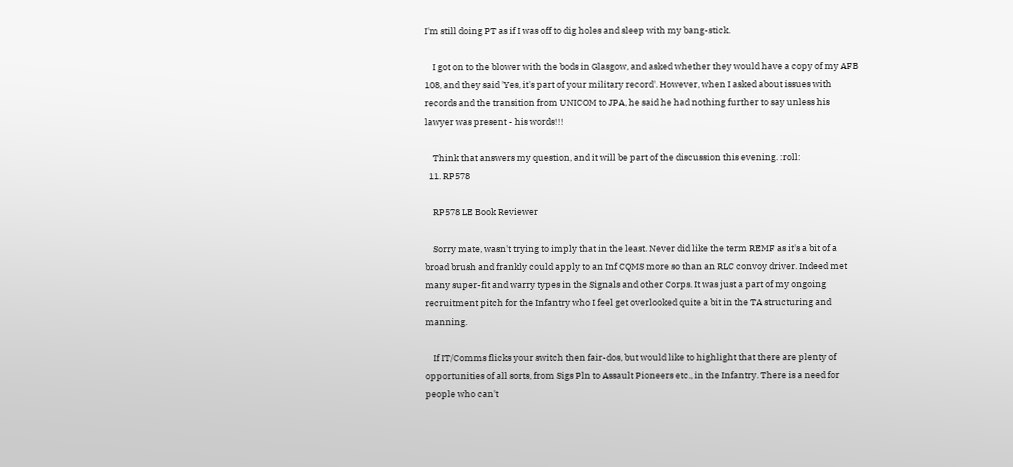I'm still doing PT as if I was off to dig holes and sleep with my bang-stick.

    I got on to the blower with the bods in Glasgow, and asked whether they would have a copy of my AFB 108, and they said 'Yes, it's part of your military record'. However, when I asked about issues with records and the transition from UNICOM to JPA, he said he had nothing further to say unless his lawyer was present - his words!!!

    Think that answers my question, and it will be part of the discussion this evening. :roll:
  11. RP578

    RP578 LE Book Reviewer

    Sorry mate, wasn't trying to imply that in the least. Never did like the term REMF as it's a bit of a broad brush and frankly could apply to an Inf CQMS more so than an RLC convoy driver. Indeed met many super-fit and warry types in the Signals and other Corps. It was just a part of my ongoing recruitment pitch for the Infantry who I feel get overlooked quite a bit in the TA structuring and manning.

    If IT/Comms flicks your switch then fair-dos, but would like to highlight that there are plenty of opportunities of all sorts, from Sigs Pln to Assault Pioneers etc., in the Infantry. There is a need for people who can't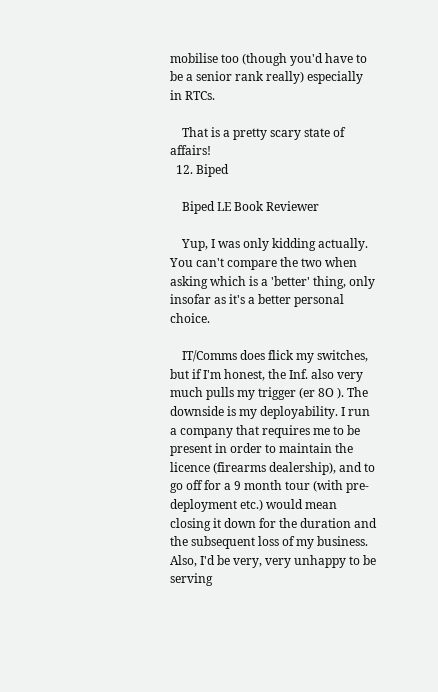mobilise too (though you'd have to be a senior rank really) especially in RTCs.

    That is a pretty scary state of affairs!
  12. Biped

    Biped LE Book Reviewer

    Yup, I was only kidding actually. You can't compare the two when asking which is a 'better' thing, only insofar as it's a better personal choice.

    IT/Comms does flick my switches, but if I'm honest, the Inf. also very much pulls my trigger (er 8O ). The downside is my deployability. I run a company that requires me to be present in order to maintain the licence (firearms dealership), and to go off for a 9 month tour (with pre-deployment etc.) would mean closing it down for the duration and the subsequent loss of my business. Also, I'd be very, very unhappy to be serving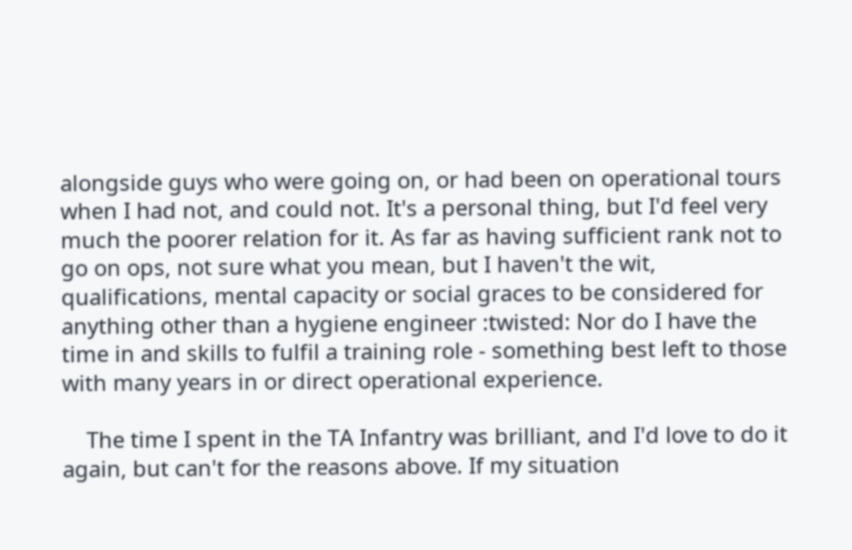alongside guys who were going on, or had been on operational tours when I had not, and could not. It's a personal thing, but I'd feel very much the poorer relation for it. As far as having sufficient rank not to go on ops, not sure what you mean, but I haven't the wit, qualifications, mental capacity or social graces to be considered for anything other than a hygiene engineer :twisted: Nor do I have the time in and skills to fulfil a training role - something best left to those with many years in or direct operational experience.

    The time I spent in the TA Infantry was brilliant, and I'd love to do it again, but can't for the reasons above. If my situation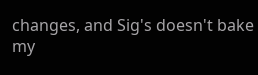changes, and Sig's doesn't bake my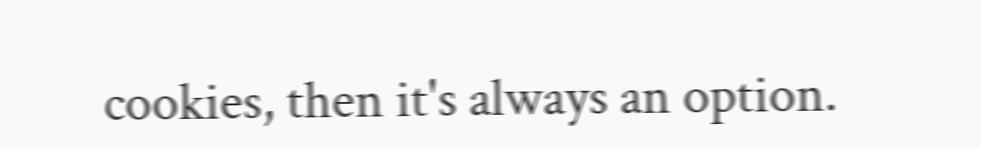cookies, then it's always an option.